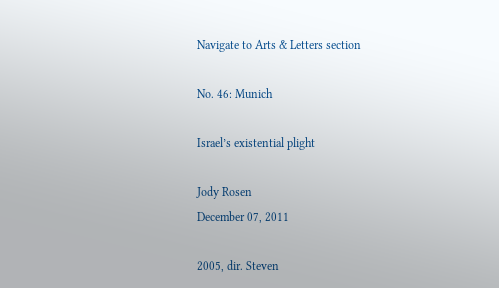Navigate to Arts & Letters section

No. 46: Munich

Israel’s existential plight

Jody Rosen
December 07, 2011

2005, dir. Steven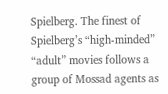Spielberg. The finest of Spielberg’s “high-minded” “adult” movies follows a group of Mossad agents as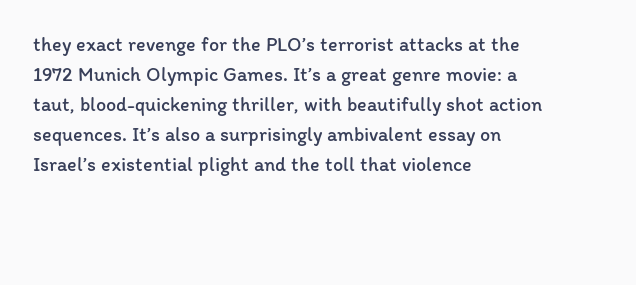they exact revenge for the PLO’s terrorist attacks at the 1972 Munich Olympic Games. It’s a great genre movie: a taut, blood-quickening thriller, with beautifully shot action sequences. It’s also a surprisingly ambivalent essay on Israel’s existential plight and the toll that violence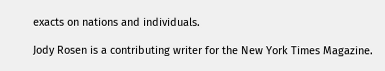exacts on nations and individuals.

Jody Rosen is a contributing writer for the New York Times Magazine.